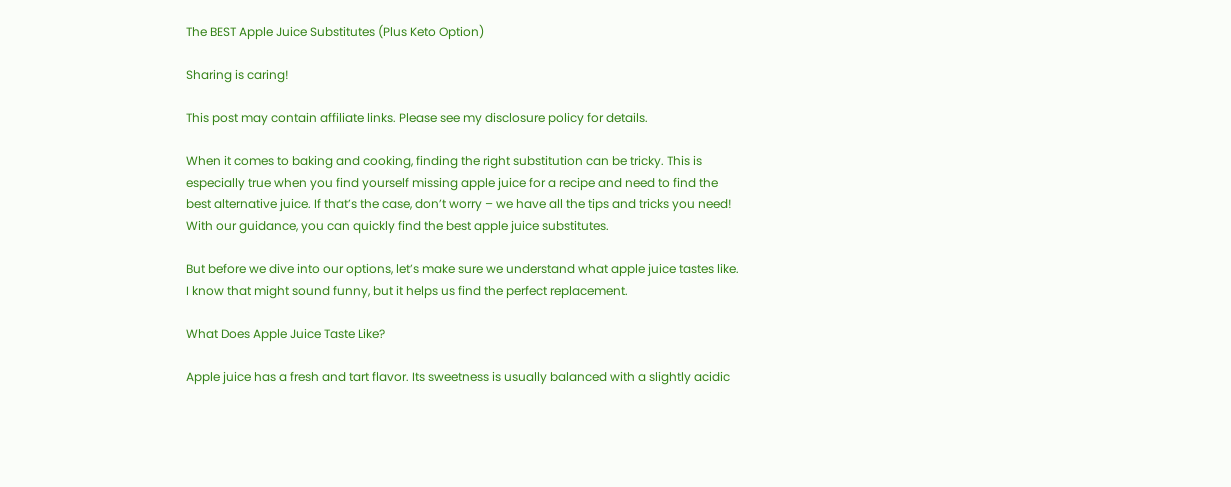The BEST Apple Juice Substitutes (Plus Keto Option)

Sharing is caring!

This post may contain affiliate links. Please see my disclosure policy for details.

When it comes to baking and cooking, finding the right substitution can be tricky. This is especially true when you find yourself missing apple juice for a recipe and need to find the best alternative juice. If that’s the case, don’t worry – we have all the tips and tricks you need! With our guidance, you can quickly find the best apple juice substitutes.

But before we dive into our options, let’s make sure we understand what apple juice tastes like. I know that might sound funny, but it helps us find the perfect replacement.

What Does Apple Juice Taste Like?

Apple juice has a fresh and tart flavor. Its sweetness is usually balanced with a slightly acidic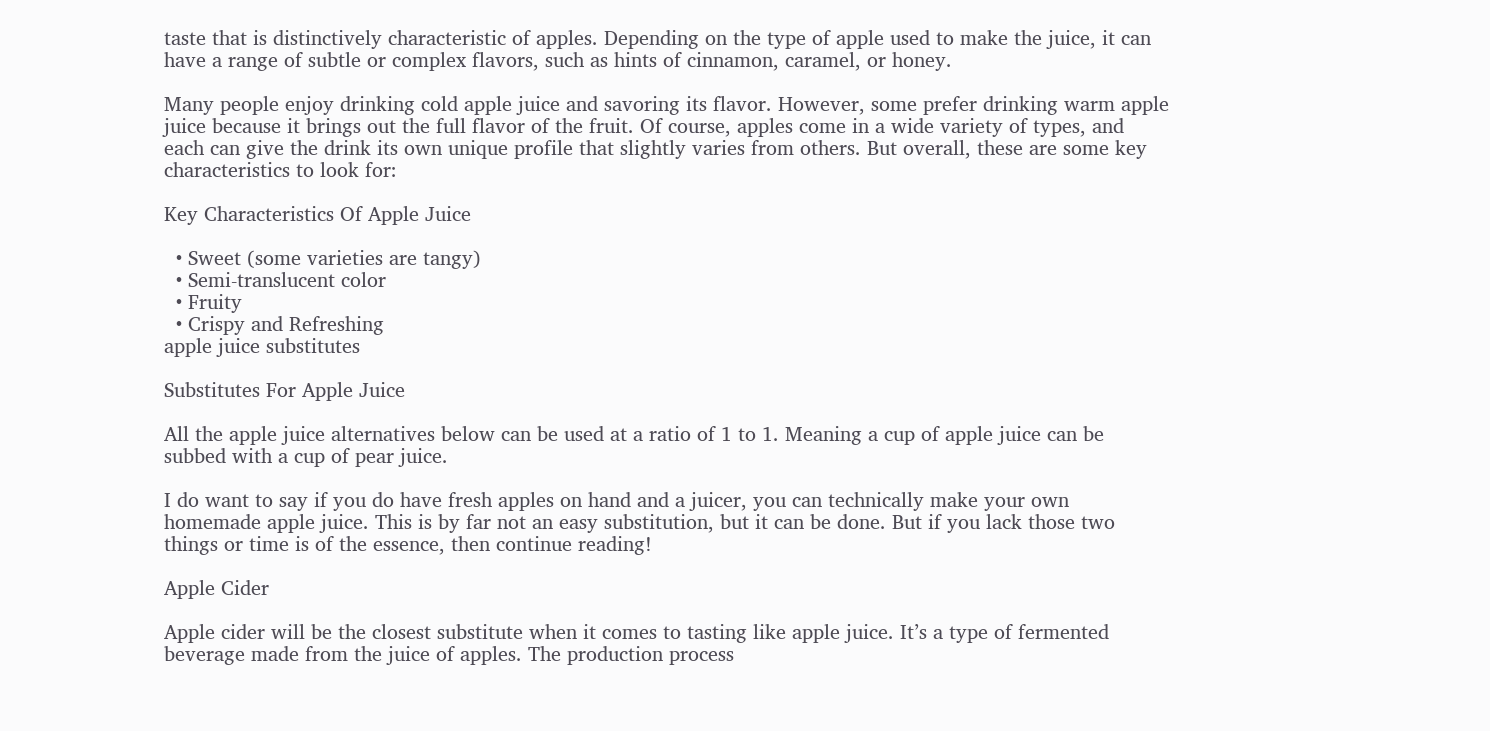taste that is distinctively characteristic of apples. Depending on the type of apple used to make the juice, it can have a range of subtle or complex flavors, such as hints of cinnamon, caramel, or honey.

Many people enjoy drinking cold apple juice and savoring its flavor. However, some prefer drinking warm apple juice because it brings out the full flavor of the fruit. Of course, apples come in a wide variety of types, and each can give the drink its own unique profile that slightly varies from others. But overall, these are some key characteristics to look for:

Key Characteristics Of Apple Juice

  • Sweet (some varieties are tangy)
  • Semi-translucent color
  • Fruity
  • Crispy and Refreshing
apple juice substitutes

Substitutes For Apple Juice

All the apple juice alternatives below can be used at a ratio of 1 to 1. Meaning a cup of apple juice can be subbed with a cup of pear juice.

I do want to say if you do have fresh apples on hand and a juicer, you can technically make your own homemade apple juice. This is by far not an easy substitution, but it can be done. But if you lack those two things or time is of the essence, then continue reading!

Apple Cider

Apple cider will be the closest substitute when it comes to tasting like apple juice. It’s a type of fermented beverage made from the juice of apples. The production process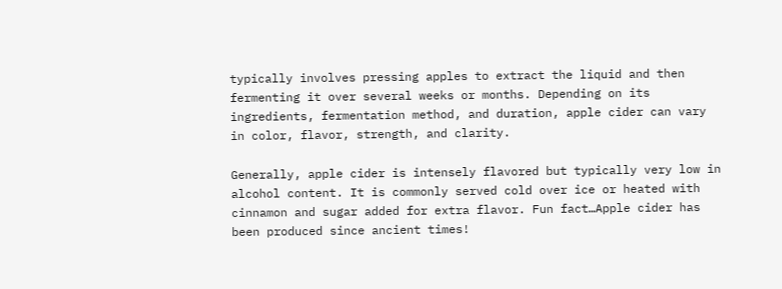typically involves pressing apples to extract the liquid and then fermenting it over several weeks or months. Depending on its ingredients, fermentation method, and duration, apple cider can vary in color, flavor, strength, and clarity.

Generally, apple cider is intensely flavored but typically very low in alcohol content. It is commonly served cold over ice or heated with cinnamon and sugar added for extra flavor. Fun fact…Apple cider has been produced since ancient times!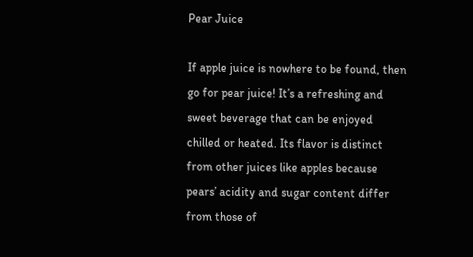Pear Juice

If apple juice is nowhere to be found, then go for pear juice! It’s a refreshing and sweet beverage that can be enjoyed chilled or heated. Its flavor is distinct from other juices like apples because pears’ acidity and sugar content differ from those of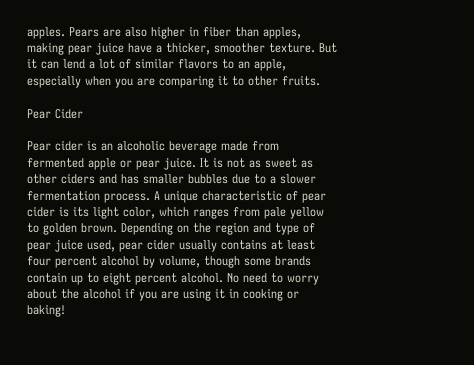apples. Pears are also higher in fiber than apples, making pear juice have a thicker, smoother texture. But it can lend a lot of similar flavors to an apple, especially when you are comparing it to other fruits.

Pear Cider

Pear cider is an alcoholic beverage made from fermented apple or pear juice. It is not as sweet as other ciders and has smaller bubbles due to a slower fermentation process. A unique characteristic of pear cider is its light color, which ranges from pale yellow to golden brown. Depending on the region and type of pear juice used, pear cider usually contains at least four percent alcohol by volume, though some brands contain up to eight percent alcohol. No need to worry about the alcohol if you are using it in cooking or baking!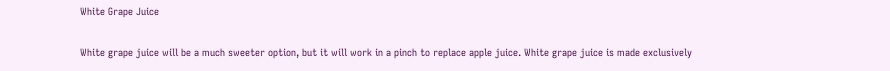White Grape Juice

White grape juice will be a much sweeter option, but it will work in a pinch to replace apple juice. White grape juice is made exclusively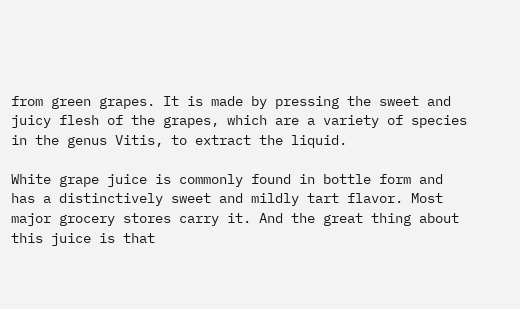from green grapes. It is made by pressing the sweet and juicy flesh of the grapes, which are a variety of species in the genus Vitis, to extract the liquid.

White grape juice is commonly found in bottle form and has a distinctively sweet and mildly tart flavor. Most major grocery stores carry it. And the great thing about this juice is that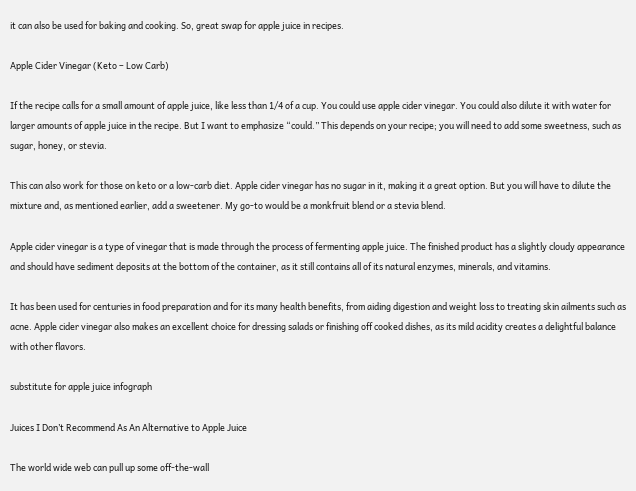it can also be used for baking and cooking. So, great swap for apple juice in recipes.

Apple Cider Vinegar (Keto – Low Carb)

If the recipe calls for a small amount of apple juice, like less than 1/4 of a cup. You could use apple cider vinegar. You could also dilute it with water for larger amounts of apple juice in the recipe. But I want to emphasize “could.” This depends on your recipe; you will need to add some sweetness, such as sugar, honey, or stevia.

This can also work for those on keto or a low-carb diet. Apple cider vinegar has no sugar in it, making it a great option. But you will have to dilute the mixture and, as mentioned earlier, add a sweetener. My go-to would be a monkfruit blend or a stevia blend.

Apple cider vinegar is a type of vinegar that is made through the process of fermenting apple juice. The finished product has a slightly cloudy appearance and should have sediment deposits at the bottom of the container, as it still contains all of its natural enzymes, minerals, and vitamins.

It has been used for centuries in food preparation and for its many health benefits, from aiding digestion and weight loss to treating skin ailments such as acne. Apple cider vinegar also makes an excellent choice for dressing salads or finishing off cooked dishes, as its mild acidity creates a delightful balance with other flavors.

substitute for apple juice infograph

Juices I Don’t Recommend As An Alternative to Apple Juice

The world wide web can pull up some off-the-wall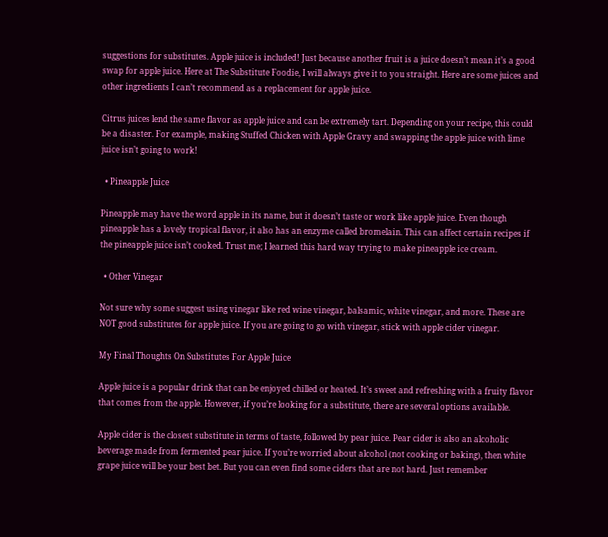suggestions for substitutes. Apple juice is included! Just because another fruit is a juice doesn’t mean it’s a good swap for apple juice. Here at The Substitute Foodie, I will always give it to you straight. Here are some juices and other ingredients I can’t recommend as a replacement for apple juice.

Citrus juices lend the same flavor as apple juice and can be extremely tart. Depending on your recipe, this could be a disaster. For example, making Stuffed Chicken with Apple Gravy and swapping the apple juice with lime juice isn’t going to work!

  • Pineapple Juice

Pineapple may have the word apple in its name, but it doesn’t taste or work like apple juice. Even though pineapple has a lovely tropical flavor, it also has an enzyme called bromelain. This can affect certain recipes if the pineapple juice isn’t cooked. Trust me; I learned this hard way trying to make pineapple ice cream.

  • Other Vinegar

Not sure why some suggest using vinegar like red wine vinegar, balsamic, white vinegar, and more. These are NOT good substitutes for apple juice. If you are going to go with vinegar, stick with apple cider vinegar.

My Final Thoughts On Substitutes For Apple Juice

Apple juice is a popular drink that can be enjoyed chilled or heated. It’s sweet and refreshing with a fruity flavor that comes from the apple. However, if you’re looking for a substitute, there are several options available.

Apple cider is the closest substitute in terms of taste, followed by pear juice. Pear cider is also an alcoholic beverage made from fermented pear juice. If you’re worried about alcohol (not cooking or baking), then white grape juice will be your best bet. But you can even find some ciders that are not hard. Just remember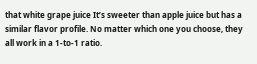that white grape juice It’s sweeter than apple juice but has a similar flavor profile. No matter which one you choose, they all work in a 1-to-1 ratio.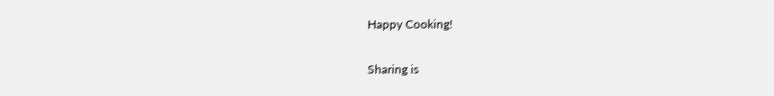Happy Cooking!

Sharing is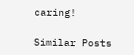caring!

Similar Posts